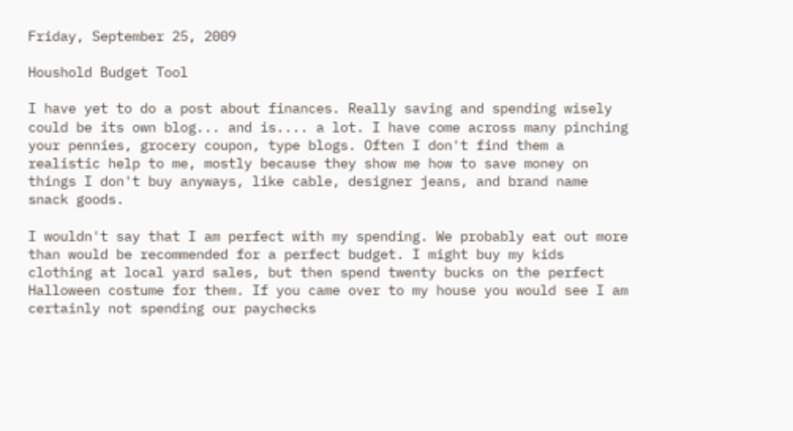Friday, September 25, 2009

Houshold Budget Tool

I have yet to do a post about finances. Really saving and spending wisely could be its own blog... and is.... a lot. I have come across many pinching your pennies, grocery coupon, type blogs. Often I don't find them a realistic help to me, mostly because they show me how to save money on things I don't buy anyways, like cable, designer jeans, and brand name snack goods.

I wouldn't say that I am perfect with my spending. We probably eat out more than would be recommended for a perfect budget. I might buy my kids clothing at local yard sales, but then spend twenty bucks on the perfect Halloween costume for them. If you came over to my house you would see I am certainly not spending our paychecks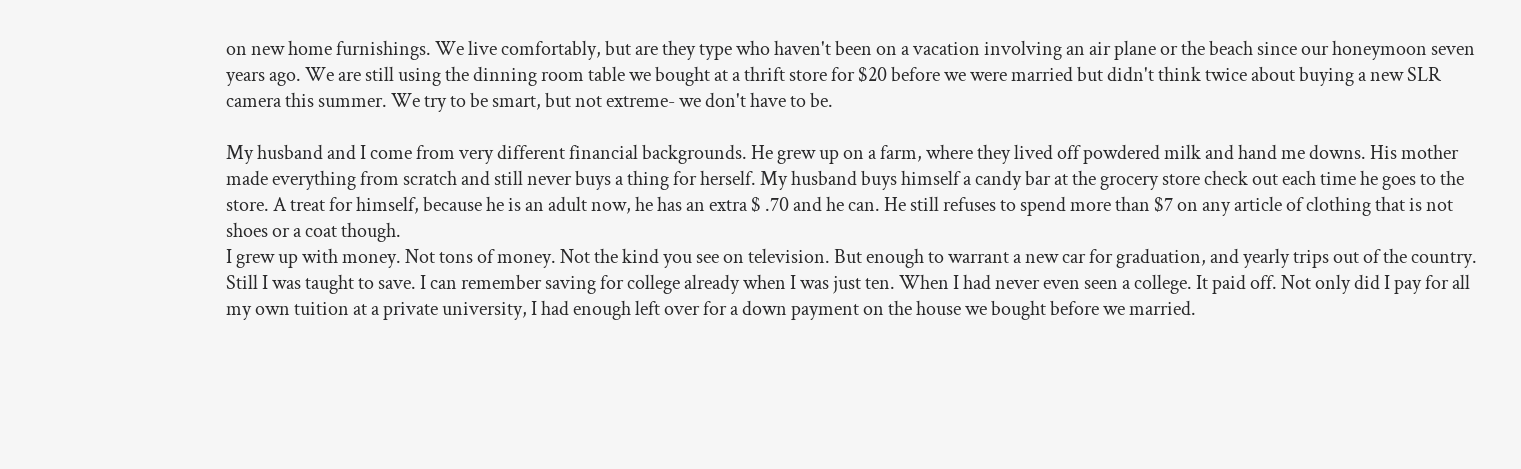on new home furnishings. We live comfortably, but are they type who haven't been on a vacation involving an air plane or the beach since our honeymoon seven years ago. We are still using the dinning room table we bought at a thrift store for $20 before we were married but didn't think twice about buying a new SLR camera this summer. We try to be smart, but not extreme- we don't have to be.

My husband and I come from very different financial backgrounds. He grew up on a farm, where they lived off powdered milk and hand me downs. His mother made everything from scratch and still never buys a thing for herself. My husband buys himself a candy bar at the grocery store check out each time he goes to the store. A treat for himself, because he is an adult now, he has an extra $ .70 and he can. He still refuses to spend more than $7 on any article of clothing that is not shoes or a coat though.
I grew up with money. Not tons of money. Not the kind you see on television. But enough to warrant a new car for graduation, and yearly trips out of the country. Still I was taught to save. I can remember saving for college already when I was just ten. When I had never even seen a college. It paid off. Not only did I pay for all my own tuition at a private university, I had enough left over for a down payment on the house we bought before we married.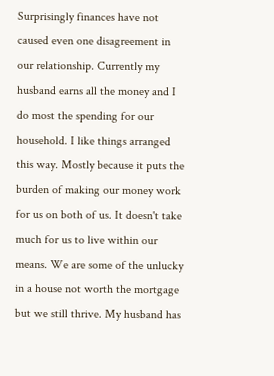Surprisingly finances have not caused even one disagreement in our relationship. Currently my husband earns all the money and I do most the spending for our household. I like things arranged this way. Mostly because it puts the burden of making our money work for us on both of us. It doesn't take much for us to live within our means. We are some of the unlucky in a house not worth the mortgage but we still thrive. My husband has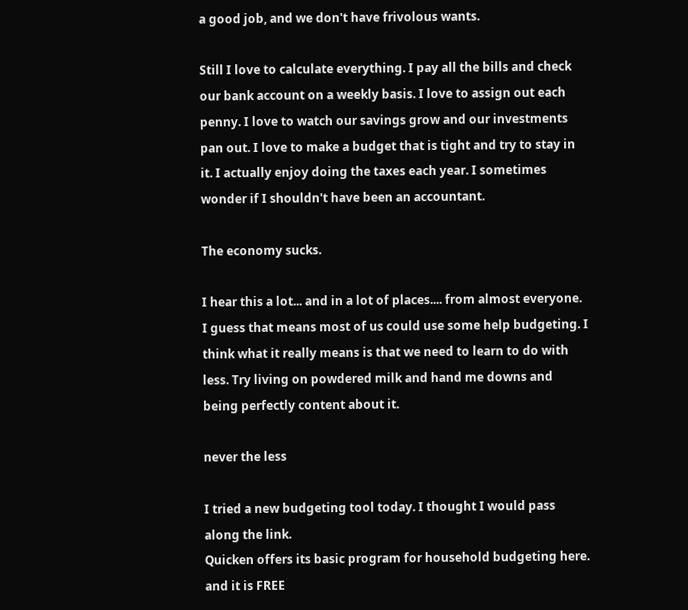a good job, and we don't have frivolous wants.

Still I love to calculate everything. I pay all the bills and check our bank account on a weekly basis. I love to assign out each penny. I love to watch our savings grow and our investments pan out. I love to make a budget that is tight and try to stay in it. I actually enjoy doing the taxes each year. I sometimes wonder if I shouldn't have been an accountant.

The economy sucks.

I hear this a lot... and in a lot of places.... from almost everyone.
I guess that means most of us could use some help budgeting. I think what it really means is that we need to learn to do with less. Try living on powdered milk and hand me downs and being perfectly content about it.

never the less

I tried a new budgeting tool today. I thought I would pass along the link.
Quicken offers its basic program for household budgeting here. and it is FREE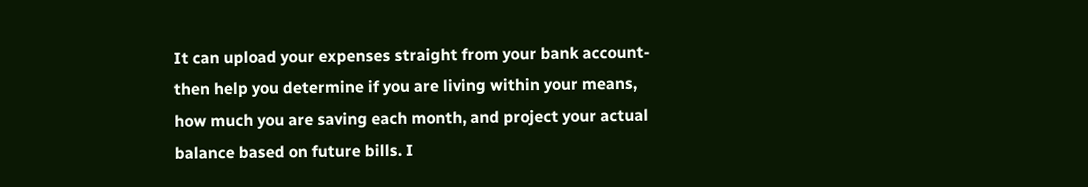It can upload your expenses straight from your bank account- then help you determine if you are living within your means, how much you are saving each month, and project your actual balance based on future bills. I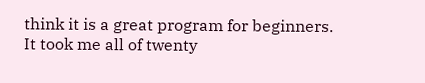think it is a great program for beginners.
It took me all of twenty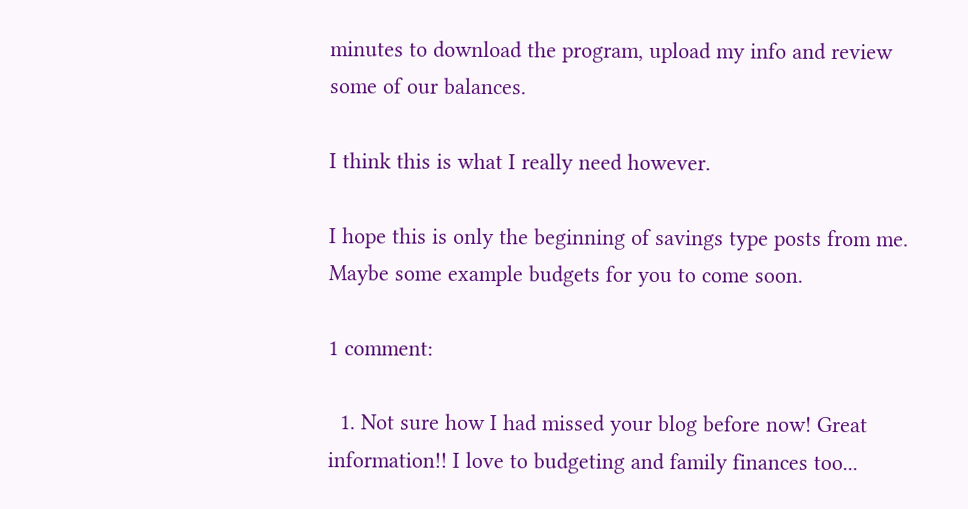minutes to download the program, upload my info and review some of our balances.

I think this is what I really need however.

I hope this is only the beginning of savings type posts from me. Maybe some example budgets for you to come soon.

1 comment:

  1. Not sure how I had missed your blog before now! Great information!! I love to budgeting and family finances too...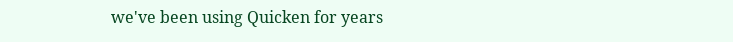we've been using Quicken for years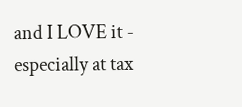and I LOVE it - especially at tax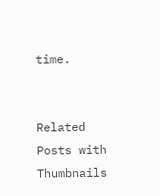time.


Related Posts with Thumbnails